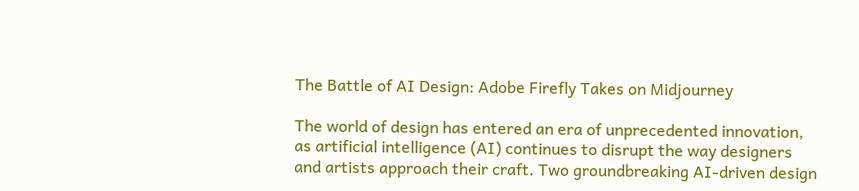The Battle of AI Design: Adobe Firefly Takes on Midjourney

The world of design has entered an era of unprecedented innovation, as artificial intelligence (AI) continues to disrupt the way designers and artists approach their craft. Two groundbreaking AI-driven design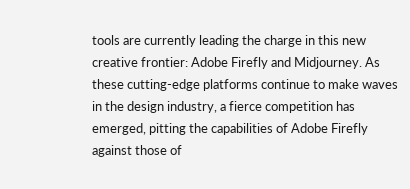tools are currently leading the charge in this new creative frontier: Adobe Firefly and Midjourney. As these cutting-edge platforms continue to make waves in the design industry, a fierce competition has emerged, pitting the capabilities of Adobe Firefly against those of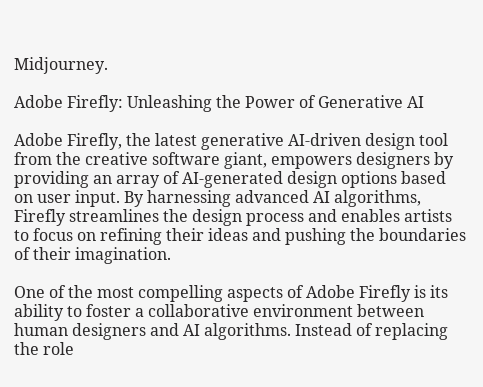Midjourney.

Adobe Firefly: Unleashing the Power of Generative AI

Adobe Firefly, the latest generative AI-driven design tool from the creative software giant, empowers designers by providing an array of AI-generated design options based on user input. By harnessing advanced AI algorithms, Firefly streamlines the design process and enables artists to focus on refining their ideas and pushing the boundaries of their imagination.

One of the most compelling aspects of Adobe Firefly is its ability to foster a collaborative environment between human designers and AI algorithms. Instead of replacing the role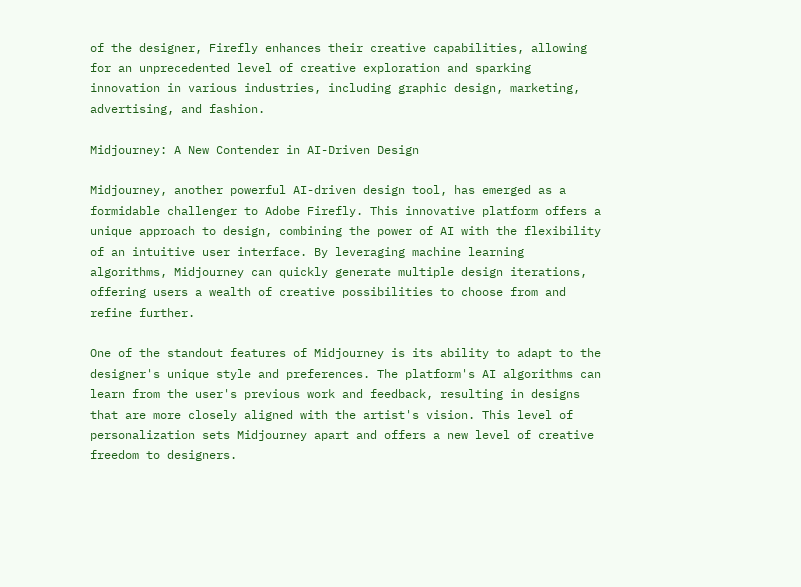of the designer, Firefly enhances their creative capabilities, allowing for an unprecedented level of creative exploration and sparking innovation in various industries, including graphic design, marketing, advertising, and fashion.

Midjourney: A New Contender in AI-Driven Design

Midjourney, another powerful AI-driven design tool, has emerged as a formidable challenger to Adobe Firefly. This innovative platform offers a unique approach to design, combining the power of AI with the flexibility of an intuitive user interface. By leveraging machine learning algorithms, Midjourney can quickly generate multiple design iterations, offering users a wealth of creative possibilities to choose from and refine further.

One of the standout features of Midjourney is its ability to adapt to the designer's unique style and preferences. The platform's AI algorithms can learn from the user's previous work and feedback, resulting in designs that are more closely aligned with the artist's vision. This level of personalization sets Midjourney apart and offers a new level of creative freedom to designers.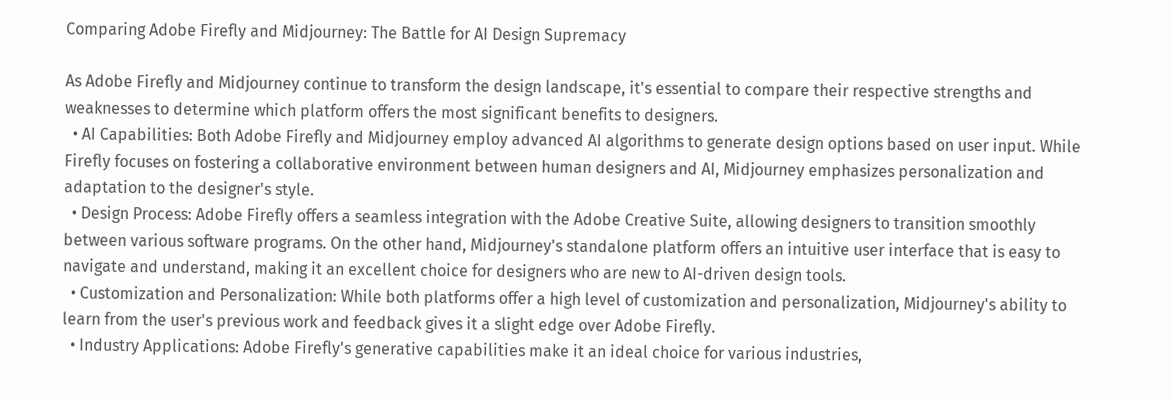Comparing Adobe Firefly and Midjourney: The Battle for AI Design Supremacy

As Adobe Firefly and Midjourney continue to transform the design landscape, it's essential to compare their respective strengths and weaknesses to determine which platform offers the most significant benefits to designers.
  • AI Capabilities: Both Adobe Firefly and Midjourney employ advanced AI algorithms to generate design options based on user input. While Firefly focuses on fostering a collaborative environment between human designers and AI, Midjourney emphasizes personalization and adaptation to the designer's style.
  • Design Process: Adobe Firefly offers a seamless integration with the Adobe Creative Suite, allowing designers to transition smoothly between various software programs. On the other hand, Midjourney's standalone platform offers an intuitive user interface that is easy to navigate and understand, making it an excellent choice for designers who are new to AI-driven design tools.
  • Customization and Personalization: While both platforms offer a high level of customization and personalization, Midjourney's ability to learn from the user's previous work and feedback gives it a slight edge over Adobe Firefly.
  • Industry Applications: Adobe Firefly's generative capabilities make it an ideal choice for various industries,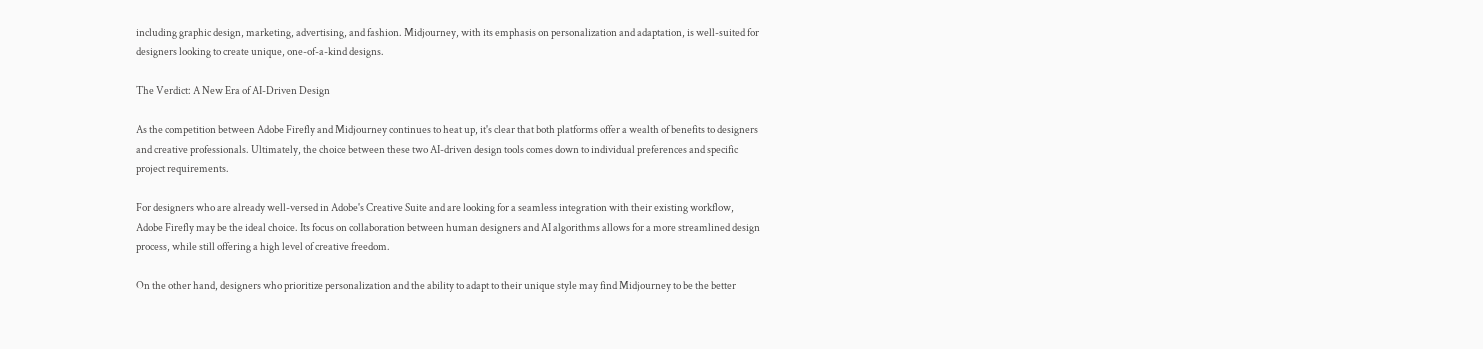including graphic design, marketing, advertising, and fashion. Midjourney, with its emphasis on personalization and adaptation, is well-suited for designers looking to create unique, one-of-a-kind designs.

The Verdict: A New Era of AI-Driven Design

As the competition between Adobe Firefly and Midjourney continues to heat up, it's clear that both platforms offer a wealth of benefits to designers and creative professionals. Ultimately, the choice between these two AI-driven design tools comes down to individual preferences and specific project requirements.

For designers who are already well-versed in Adobe's Creative Suite and are looking for a seamless integration with their existing workflow, Adobe Firefly may be the ideal choice. Its focus on collaboration between human designers and AI algorithms allows for a more streamlined design process, while still offering a high level of creative freedom.

On the other hand, designers who prioritize personalization and the ability to adapt to their unique style may find Midjourney to be the better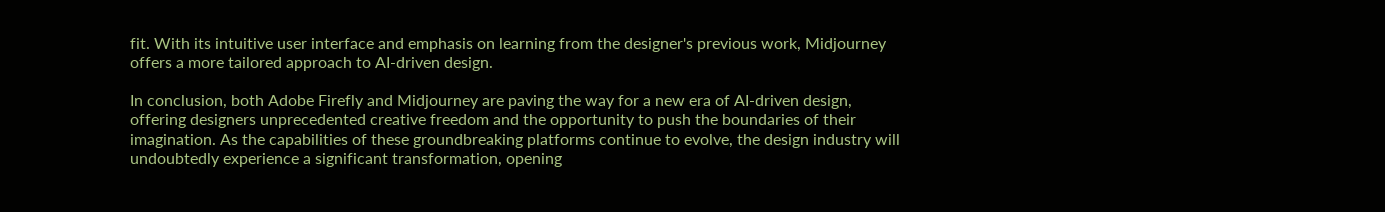fit. With its intuitive user interface and emphasis on learning from the designer's previous work, Midjourney offers a more tailored approach to AI-driven design.

In conclusion, both Adobe Firefly and Midjourney are paving the way for a new era of AI-driven design, offering designers unprecedented creative freedom and the opportunity to push the boundaries of their imagination. As the capabilities of these groundbreaking platforms continue to evolve, the design industry will undoubtedly experience a significant transformation, opening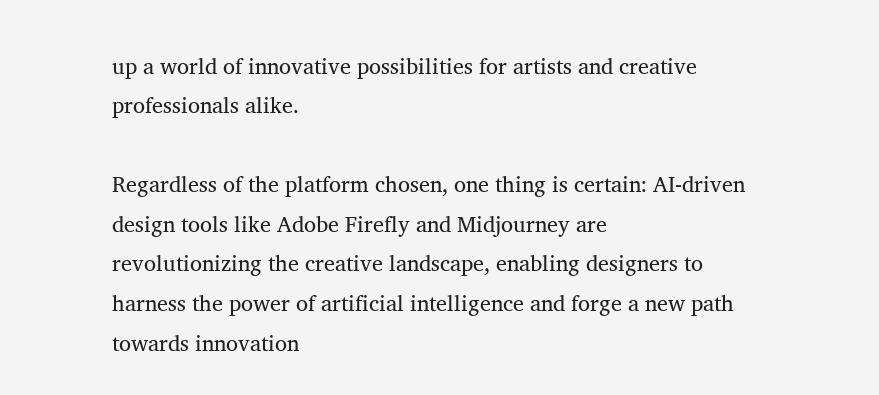up a world of innovative possibilities for artists and creative professionals alike.

Regardless of the platform chosen, one thing is certain: AI-driven design tools like Adobe Firefly and Midjourney are revolutionizing the creative landscape, enabling designers to harness the power of artificial intelligence and forge a new path towards innovation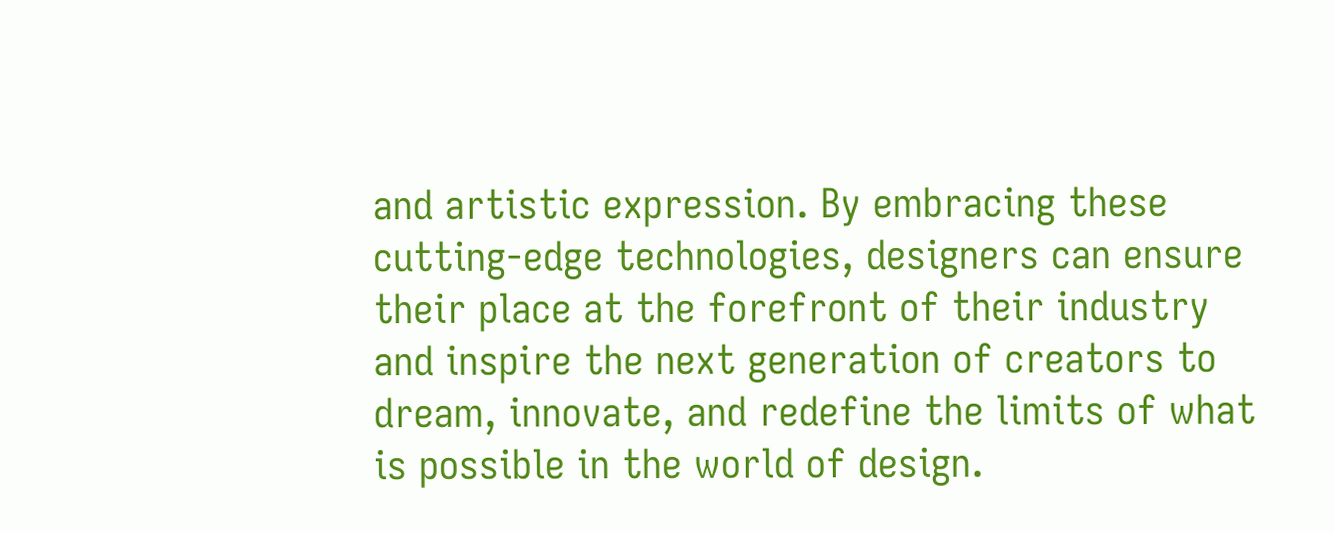and artistic expression. By embracing these cutting-edge technologies, designers can ensure their place at the forefront of their industry and inspire the next generation of creators to dream, innovate, and redefine the limits of what is possible in the world of design.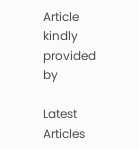Article kindly provided by

Latest Articles